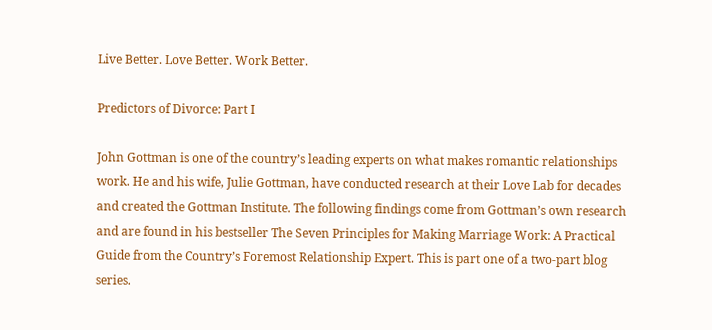Live Better. Love Better. Work Better.

Predictors of Divorce: Part I

John Gottman is one of the country’s leading experts on what makes romantic relationships work. He and his wife, Julie Gottman, have conducted research at their Love Lab for decades and created the Gottman Institute. The following findings come from Gottman’s own research and are found in his bestseller The Seven Principles for Making Marriage Work: A Practical Guide from the Country’s Foremost Relationship Expert. This is part one of a two-part blog series.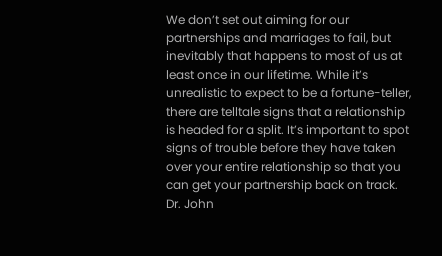We don’t set out aiming for our partnerships and marriages to fail, but inevitably that happens to most of us at least once in our lifetime. While it’s unrealistic to expect to be a fortune-teller, there are telltale signs that a relationship is headed for a split. It’s important to spot signs of trouble before they have taken over your entire relationship so that you can get your partnership back on track. Dr. John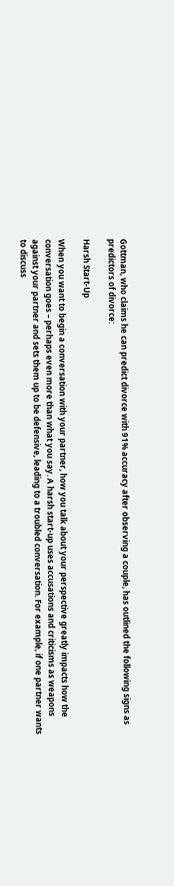Gottman, who claims he can predict divorce with 91% accuracy after observing a couple, has outlined the following signs as predictors of divorce:

Harsh Start-Up

When you want to begin a conversation with your partner, how you talk about your perspective greatly impacts how the conversation goes – perhaps even more than what you say. A harsh start-up uses accusations and criticisms as weapons against your partner and sets them up to be defensive, leading to a troubled conversation. For example, if one partner wants to discuss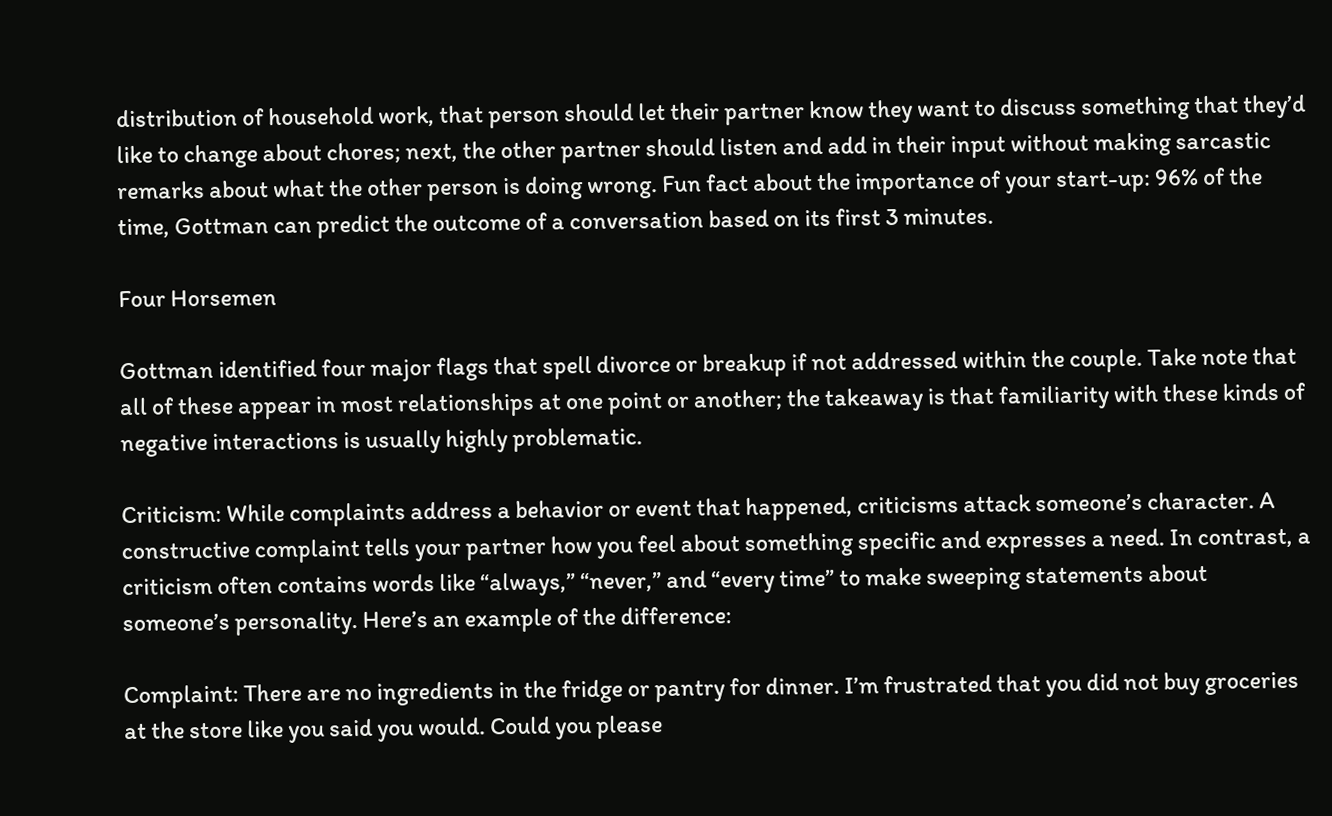distribution of household work, that person should let their partner know they want to discuss something that they’d like to change about chores; next, the other partner should listen and add in their input without making sarcastic remarks about what the other person is doing wrong. Fun fact about the importance of your start-up: 96% of the time, Gottman can predict the outcome of a conversation based on its first 3 minutes.

Four Horsemen

Gottman identified four major flags that spell divorce or breakup if not addressed within the couple. Take note that all of these appear in most relationships at one point or another; the takeaway is that familiarity with these kinds of negative interactions is usually highly problematic.

Criticism: While complaints address a behavior or event that happened, criticisms attack someone’s character. A constructive complaint tells your partner how you feel about something specific and expresses a need. In contrast, a criticism often contains words like “always,” “never,” and “every time” to make sweeping statements about someone’s personality. Here’s an example of the difference:

Complaint: There are no ingredients in the fridge or pantry for dinner. I’m frustrated that you did not buy groceries at the store like you said you would. Could you please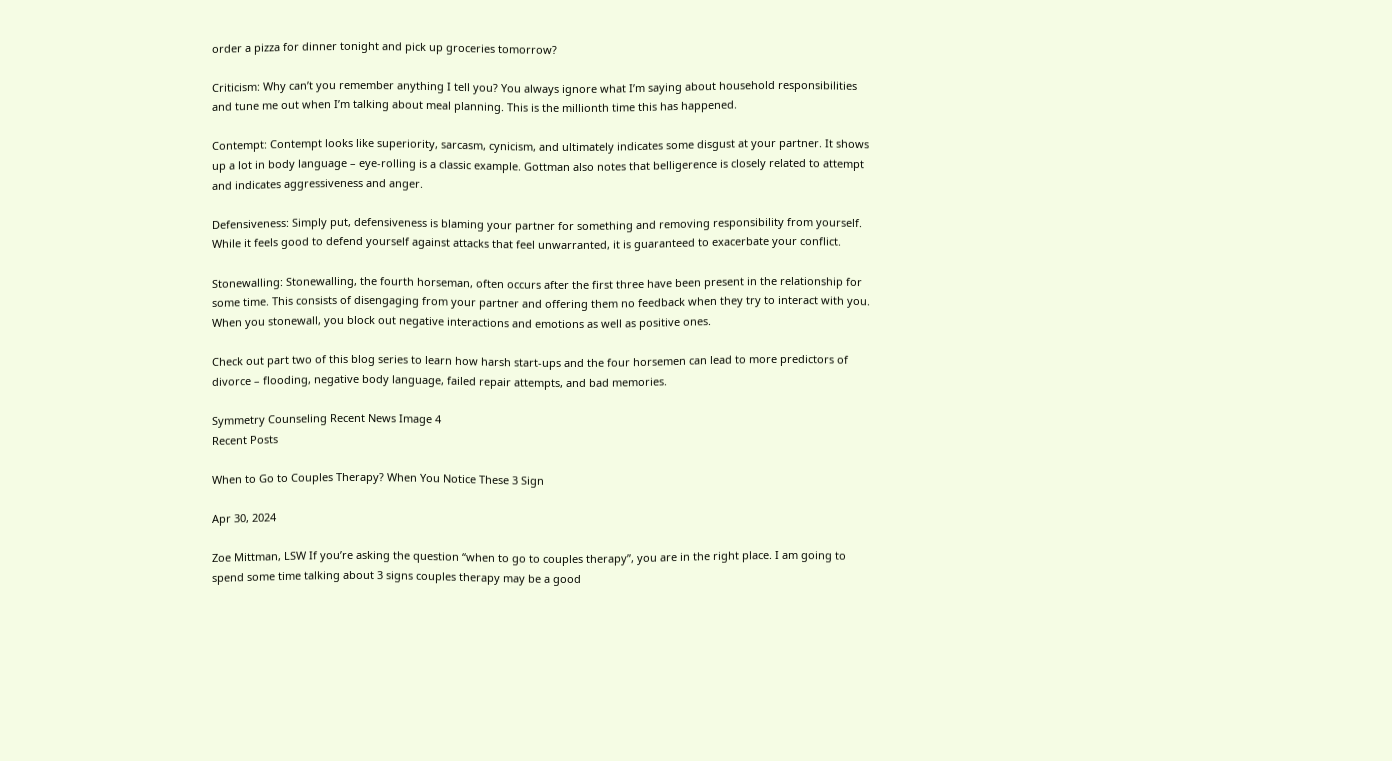order a pizza for dinner tonight and pick up groceries tomorrow?

Criticism: Why can’t you remember anything I tell you? You always ignore what I’m saying about household responsibilities and tune me out when I’m talking about meal planning. This is the millionth time this has happened.

Contempt: Contempt looks like superiority, sarcasm, cynicism, and ultimately indicates some disgust at your partner. It shows up a lot in body language – eye-rolling is a classic example. Gottman also notes that belligerence is closely related to attempt and indicates aggressiveness and anger.

Defensiveness: Simply put, defensiveness is blaming your partner for something and removing responsibility from yourself. While it feels good to defend yourself against attacks that feel unwarranted, it is guaranteed to exacerbate your conflict.

Stonewalling: Stonewalling, the fourth horseman, often occurs after the first three have been present in the relationship for some time. This consists of disengaging from your partner and offering them no feedback when they try to interact with you. When you stonewall, you block out negative interactions and emotions as well as positive ones.

Check out part two of this blog series to learn how harsh start-ups and the four horsemen can lead to more predictors of divorce – flooding, negative body language, failed repair attempts, and bad memories.

Symmetry Counseling Recent News Image 4
Recent Posts

When to Go to Couples Therapy? When You Notice These 3 Sign

Apr 30, 2024

Zoe Mittman, LSW If you’re asking the question “when to go to couples therapy”, you are in the right place. I am going to spend some time talking about 3 signs couples therapy may be a good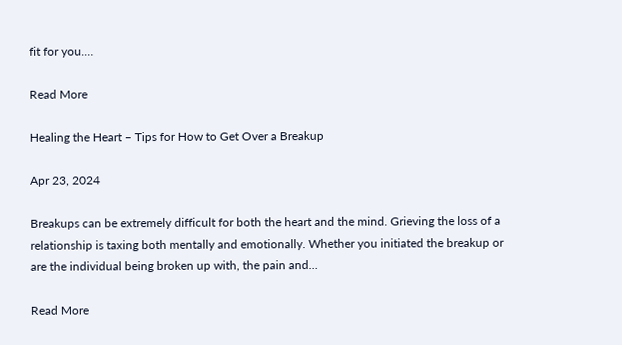fit for you.…

Read More

Healing the Heart – Tips for How to Get Over a Breakup

Apr 23, 2024

Breakups can be extremely difficult for both the heart and the mind. Grieving the loss of a relationship is taxing both mentally and emotionally. Whether you initiated the breakup or are the individual being broken up with, the pain and…

Read More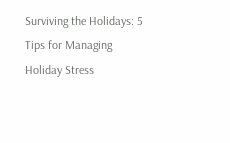Surviving the Holidays: 5 Tips for Managing Holiday Stress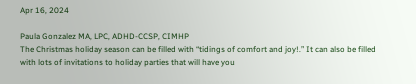Apr 16, 2024

Paula Gonzalez MA, LPC, ADHD-CCSP, CIMHP                                                                                         The Christmas holiday season can be filled with “tidings of comfort and joy!.” It can also be filled with lots of invitations to holiday parties that will have you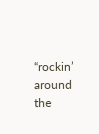“rockin’ around the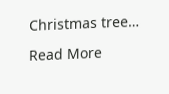Christmas tree…

Read More